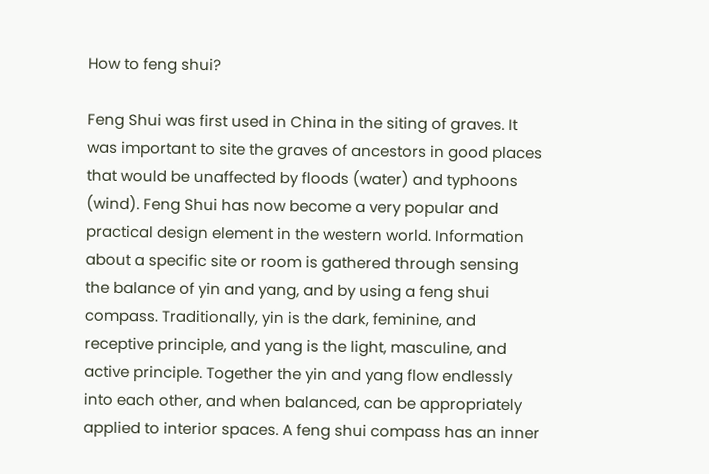How to feng shui?

Feng Shui was first used in China in the siting of graves. It was important to site the graves of ancestors in good places that would be unaffected by floods (water) and typhoons (wind). Feng Shui has now become a very popular and practical design element in the western world. Information about a specific site or room is gathered through sensing the balance of yin and yang, and by using a feng shui compass. Traditionally, yin is the dark, feminine, and receptive principle, and yang is the light, masculine, and active principle. Together the yin and yang flow endlessly into each other, and when balanced, can be appropriately applied to interior spaces. A feng shui compass has an inner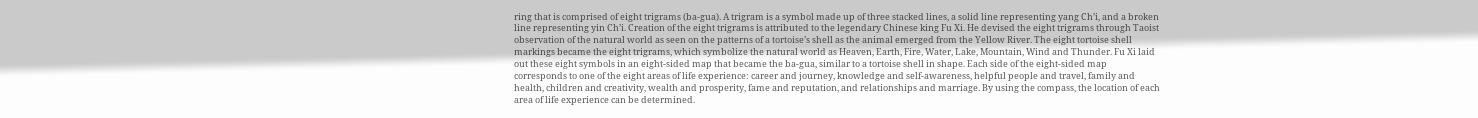ring that is comprised of eight trigrams (ba-gua). A trigram is a symbol made up of three stacked lines, a solid line representing yang Ch’i, and a broken line representing yin Ch’i. Creation of the eight trigrams is attributed to the legendary Chinese king Fu Xi. He devised the eight trigrams through Taoist observation of the natural world as seen on the patterns of a tortoise’s shell as the animal emerged from the Yellow River. The eight tortoise shell markings became the eight trigrams, which symbolize the natural world as Heaven, Earth, Fire, Water, Lake, Mountain, Wind and Thunder. Fu Xi laid out these eight symbols in an eight-sided map that became the ba-gua, similar to a tortoise shell in shape. Each side of the eight-sided map corresponds to one of the eight areas of life experience: career and journey, knowledge and self-awareness, helpful people and travel, family and health, children and creativity, wealth and prosperity, fame and reputation, and relationships and marriage. By using the compass, the location of each area of life experience can be determined.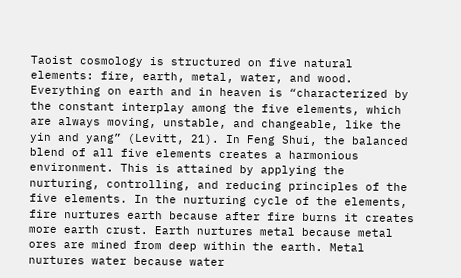Taoist cosmology is structured on five natural elements: fire, earth, metal, water, and wood. Everything on earth and in heaven is “characterized by the constant interplay among the five elements, which are always moving, unstable, and changeable, like the yin and yang” (Levitt, 21). In Feng Shui, the balanced blend of all five elements creates a harmonious environment. This is attained by applying the nurturing, controlling, and reducing principles of the five elements. In the nurturing cycle of the elements, fire nurtures earth because after fire burns it creates more earth crust. Earth nurtures metal because metal ores are mined from deep within the earth. Metal nurtures water because water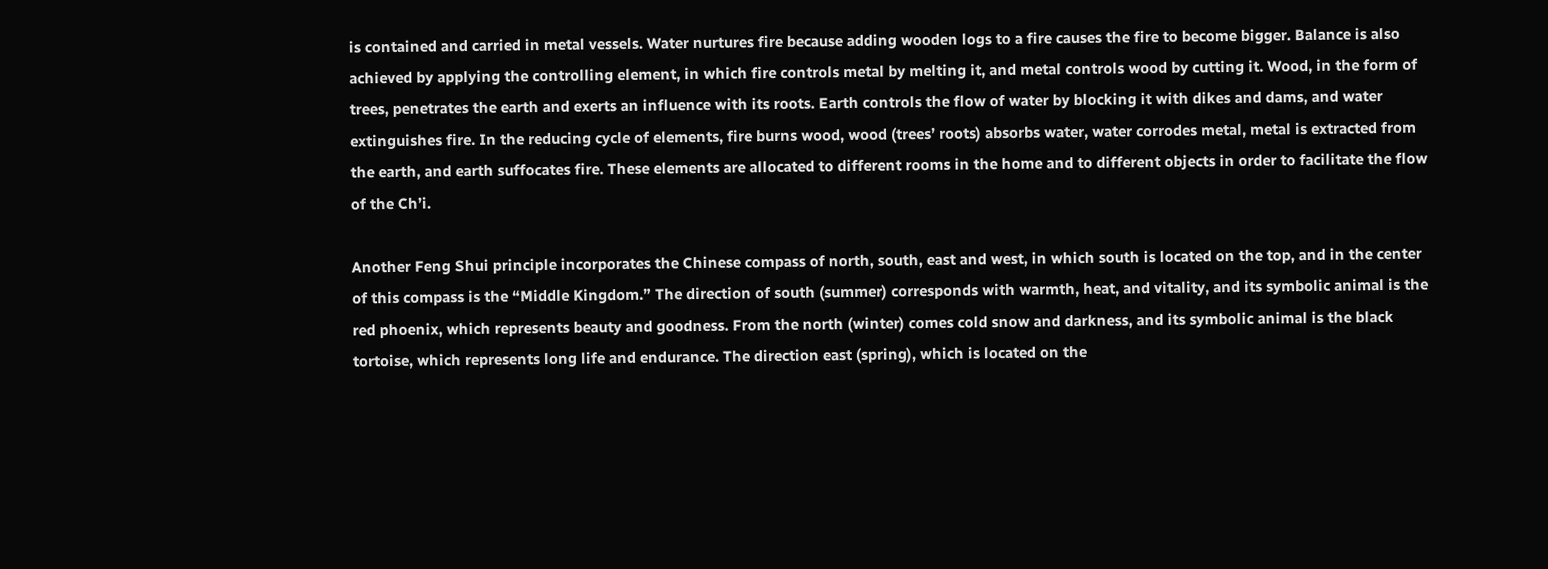is contained and carried in metal vessels. Water nurtures fire because adding wooden logs to a fire causes the fire to become bigger. Balance is also achieved by applying the controlling element, in which fire controls metal by melting it, and metal controls wood by cutting it. Wood, in the form of trees, penetrates the earth and exerts an influence with its roots. Earth controls the flow of water by blocking it with dikes and dams, and water extinguishes fire. In the reducing cycle of elements, fire burns wood, wood (trees’ roots) absorbs water, water corrodes metal, metal is extracted from the earth, and earth suffocates fire. These elements are allocated to different rooms in the home and to different objects in order to facilitate the flow of the Ch’i.

Another Feng Shui principle incorporates the Chinese compass of north, south, east and west, in which south is located on the top, and in the center of this compass is the “Middle Kingdom.” The direction of south (summer) corresponds with warmth, heat, and vitality, and its symbolic animal is the red phoenix, which represents beauty and goodness. From the north (winter) comes cold snow and darkness, and its symbolic animal is the black tortoise, which represents long life and endurance. The direction east (spring), which is located on the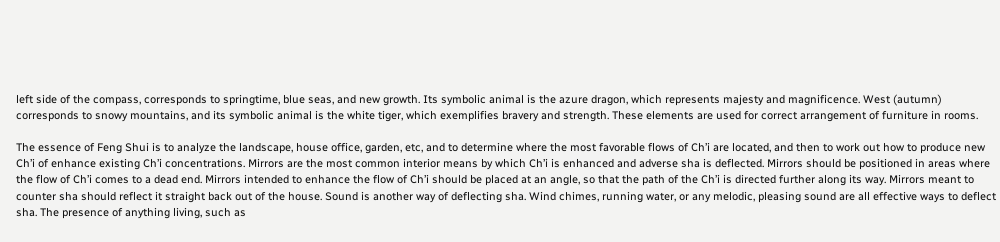left side of the compass, corresponds to springtime, blue seas, and new growth. Its symbolic animal is the azure dragon, which represents majesty and magnificence. West (autumn) corresponds to snowy mountains, and its symbolic animal is the white tiger, which exemplifies bravery and strength. These elements are used for correct arrangement of furniture in rooms.

The essence of Feng Shui is to analyze the landscape, house office, garden, etc, and to determine where the most favorable flows of Ch’i are located, and then to work out how to produce new Ch’i of enhance existing Ch’i concentrations. Mirrors are the most common interior means by which Ch’i is enhanced and adverse sha is deflected. Mirrors should be positioned in areas where the flow of Ch’i comes to a dead end. Mirrors intended to enhance the flow of Ch’i should be placed at an angle, so that the path of the Ch’i is directed further along its way. Mirrors meant to counter sha should reflect it straight back out of the house. Sound is another way of deflecting sha. Wind chimes, running water, or any melodic, pleasing sound are all effective ways to deflect sha. The presence of anything living, such as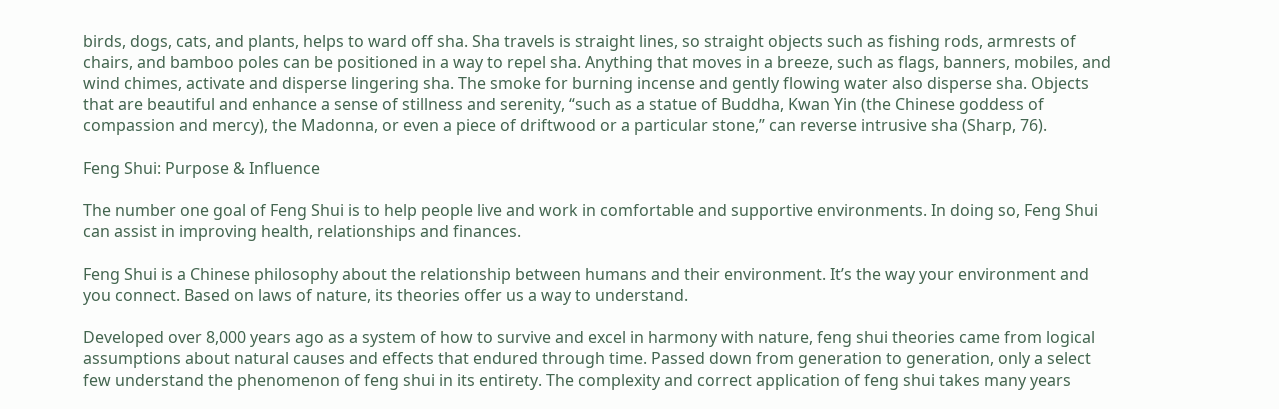birds, dogs, cats, and plants, helps to ward off sha. Sha travels is straight lines, so straight objects such as fishing rods, armrests of chairs, and bamboo poles can be positioned in a way to repel sha. Anything that moves in a breeze, such as flags, banners, mobiles, and wind chimes, activate and disperse lingering sha. The smoke for burning incense and gently flowing water also disperse sha. Objects that are beautiful and enhance a sense of stillness and serenity, “such as a statue of Buddha, Kwan Yin (the Chinese goddess of compassion and mercy), the Madonna, or even a piece of driftwood or a particular stone,” can reverse intrusive sha (Sharp, 76).

Feng Shui: Purpose & Influence

The number one goal of Feng Shui is to help people live and work in comfortable and supportive environments. In doing so, Feng Shui can assist in improving health, relationships and finances.

Feng Shui is a Chinese philosophy about the relationship between humans and their environment. It’s the way your environment and you connect. Based on laws of nature, its theories offer us a way to understand.

Developed over 8,000 years ago as a system of how to survive and excel in harmony with nature, feng shui theories came from logical assumptions about natural causes and effects that endured through time. Passed down from generation to generation, only a select few understand the phenomenon of feng shui in its entirety. The complexity and correct application of feng shui takes many years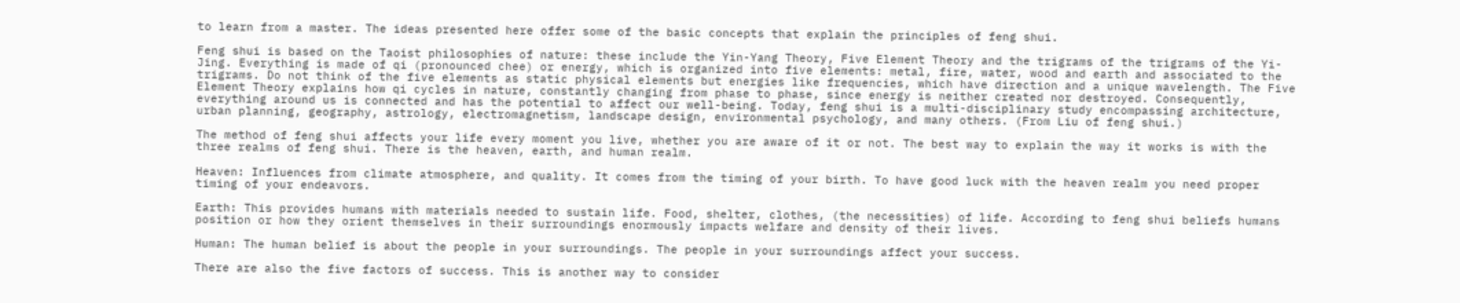to learn from a master. The ideas presented here offer some of the basic concepts that explain the principles of feng shui.

Feng shui is based on the Taoist philosophies of nature: these include the Yin-Yang Theory, Five Element Theory and the trigrams of the trigrams of the Yi-Jing. Everything is made of qi (pronounced chee) or energy, which is organized into five elements: metal, fire, water, wood and earth and associated to the trigrams. Do not think of the five elements as static physical elements but energies like frequencies, which have direction and a unique wavelength. The Five Element Theory explains how qi cycles in nature, constantly changing from phase to phase, since energy is neither created nor destroyed. Consequently, everything around us is connected and has the potential to affect our well-being. Today, feng shui is a multi-disciplinary study encompassing architecture, urban planning, geography, astrology, electromagnetism, landscape design, environmental psychology, and many others. (From Liu of feng shui.)

The method of feng shui affects your life every moment you live, whether you are aware of it or not. The best way to explain the way it works is with the three realms of feng shui. There is the heaven, earth, and human realm.

Heaven: Influences from climate atmosphere, and quality. It comes from the timing of your birth. To have good luck with the heaven realm you need proper timing of your endeavors.

Earth: This provides humans with materials needed to sustain life. Food, shelter, clothes, (the necessities) of life. According to feng shui beliefs humans position or how they orient themselves in their surroundings enormously impacts welfare and density of their lives.

Human: The human belief is about the people in your surroundings. The people in your surroundings affect your success.

There are also the five factors of success. This is another way to consider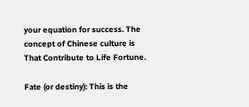your equation for success. The concept of Chinese culture is That Contribute to Life Fortune.

Fate (or destiny): This is the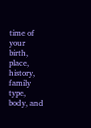time of your birth, place, history, family type, body, and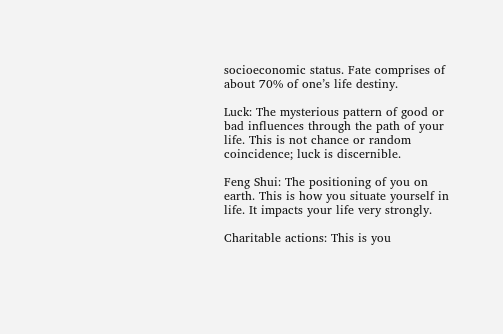socioeconomic status. Fate comprises of about 70% of one’s life destiny.

Luck: The mysterious pattern of good or bad influences through the path of your life. This is not chance or random coincidence; luck is discernible.

Feng Shui: The positioning of you on earth. This is how you situate yourself in life. It impacts your life very strongly.

Charitable actions: This is you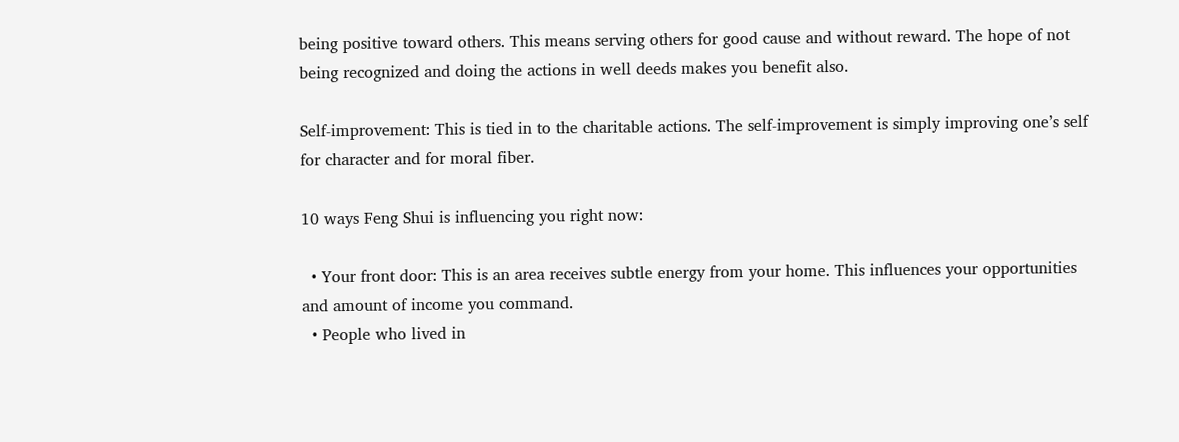being positive toward others. This means serving others for good cause and without reward. The hope of not being recognized and doing the actions in well deeds makes you benefit also.

Self-improvement: This is tied in to the charitable actions. The self-improvement is simply improving one’s self for character and for moral fiber.

10 ways Feng Shui is influencing you right now:

  • Your front door: This is an area receives subtle energy from your home. This influences your opportunities and amount of income you command.
  • People who lived in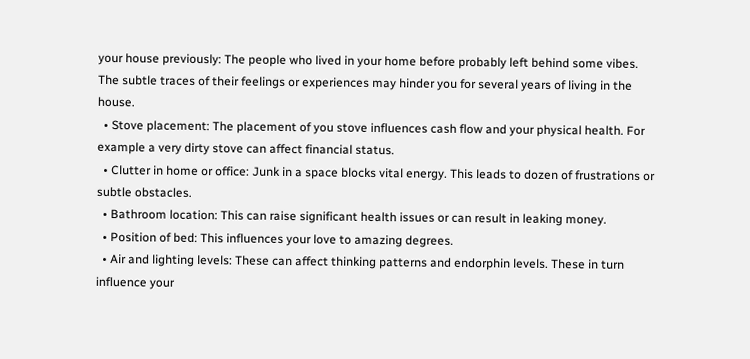your house previously: The people who lived in your home before probably left behind some vibes. The subtle traces of their feelings or experiences may hinder you for several years of living in the house.
  • Stove placement: The placement of you stove influences cash flow and your physical health. For example a very dirty stove can affect financial status.
  • Clutter in home or office: Junk in a space blocks vital energy. This leads to dozen of frustrations or subtle obstacles.
  • Bathroom location: This can raise significant health issues or can result in leaking money.
  • Position of bed: This influences your love to amazing degrees.
  • Air and lighting levels: These can affect thinking patterns and endorphin levels. These in turn influence your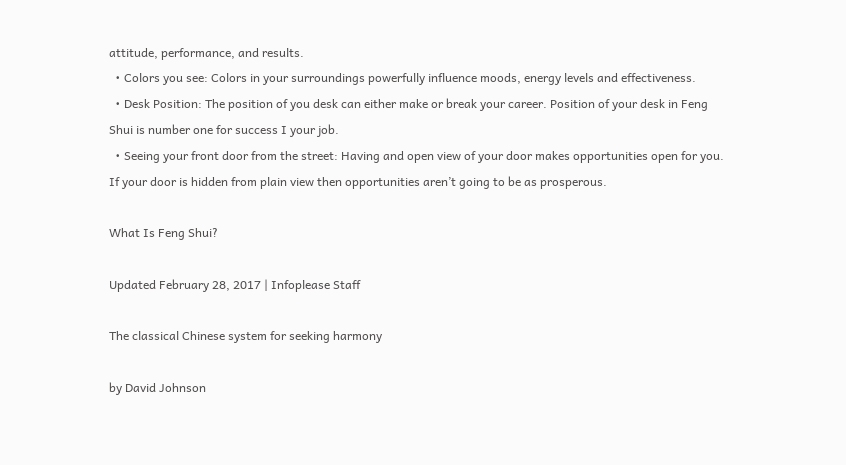attitude, performance, and results.
  • Colors you see: Colors in your surroundings powerfully influence moods, energy levels and effectiveness.
  • Desk Position: The position of you desk can either make or break your career. Position of your desk in Feng Shui is number one for success I your job.
  • Seeing your front door from the street: Having and open view of your door makes opportunities open for you. If your door is hidden from plain view then opportunities aren’t going to be as prosperous.

What Is Feng Shui?

Updated February 28, 2017 | Infoplease Staff

The classical Chinese system for seeking harmony

by David Johnson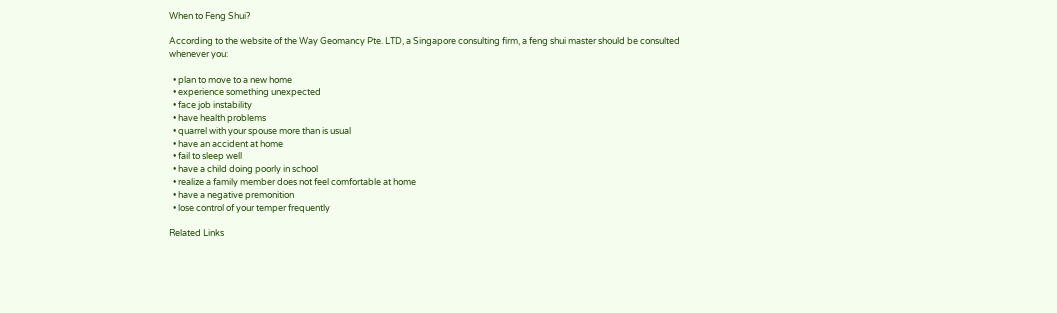When to Feng Shui?

According to the website of the Way Geomancy Pte. LTD, a Singapore consulting firm, a feng shui master should be consulted whenever you:

  • plan to move to a new home
  • experience something unexpected
  • face job instability
  • have health problems
  • quarrel with your spouse more than is usual
  • have an accident at home
  • fail to sleep well
  • have a child doing poorly in school
  • realize a family member does not feel comfortable at home
  • have a negative premonition
  • lose control of your temper frequently

Related Links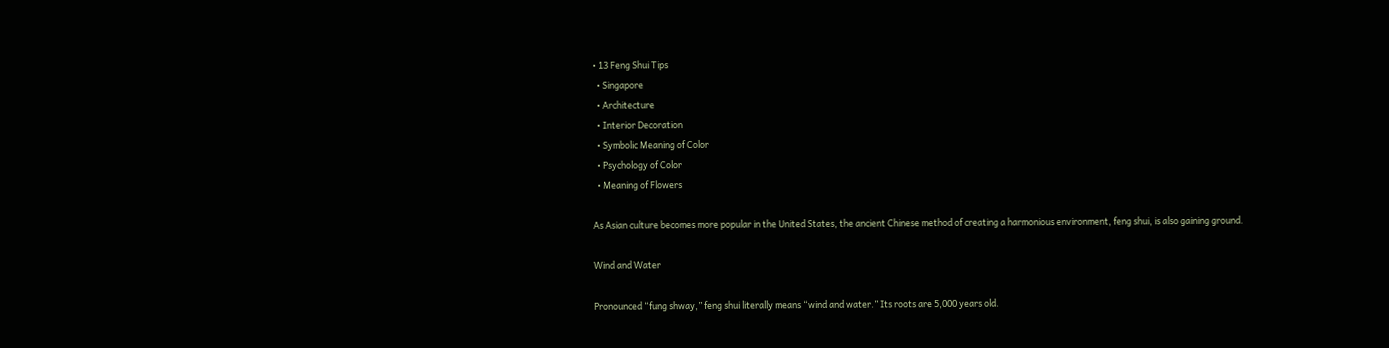• 13 Feng Shui Tips
  • Singapore
  • Architecture
  • Interior Decoration
  • Symbolic Meaning of Color
  • Psychology of Color
  • Meaning of Flowers

As Asian culture becomes more popular in the United States, the ancient Chinese method of creating a harmonious environment, feng shui, is also gaining ground.

Wind and Water

Pronounced “fung shway,” feng shui literally means “wind and water.” Its roots are 5,000 years old.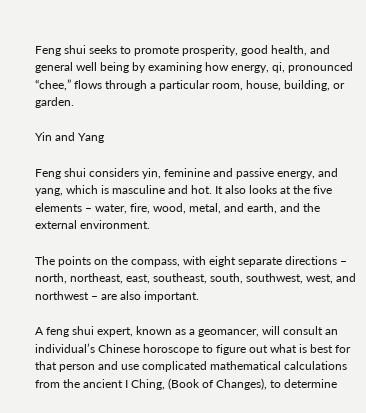Feng shui seeks to promote prosperity, good health, and general well being by examining how energy, qi, pronounced “chee,” flows through a particular room, house, building, or garden.

Yin and Yang

Feng shui considers yin, feminine and passive energy, and yang, which is masculine and hot. It also looks at the five elements – water, fire, wood, metal, and earth, and the external environment.

The points on the compass, with eight separate directions – north, northeast, east, southeast, south, southwest, west, and northwest – are also important.

A feng shui expert, known as a geomancer, will consult an individual’s Chinese horoscope to figure out what is best for that person and use complicated mathematical calculations from the ancient I Ching, (Book of Changes), to determine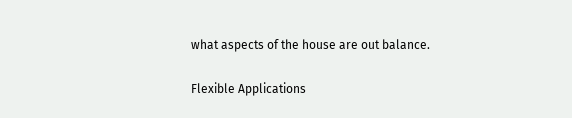what aspects of the house are out balance.

Flexible Applications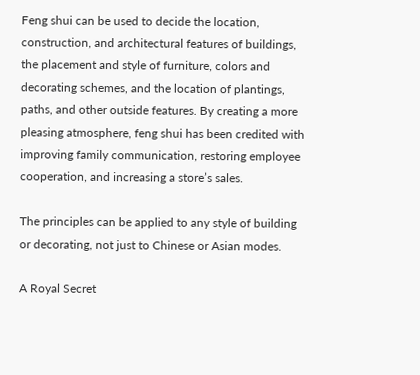Feng shui can be used to decide the location, construction, and architectural features of buildings, the placement and style of furniture, colors and decorating schemes, and the location of plantings, paths, and other outside features. By creating a more pleasing atmosphere, feng shui has been credited with improving family communication, restoring employee cooperation, and increasing a store’s sales.

The principles can be applied to any style of building or decorating, not just to Chinese or Asian modes.

A Royal Secret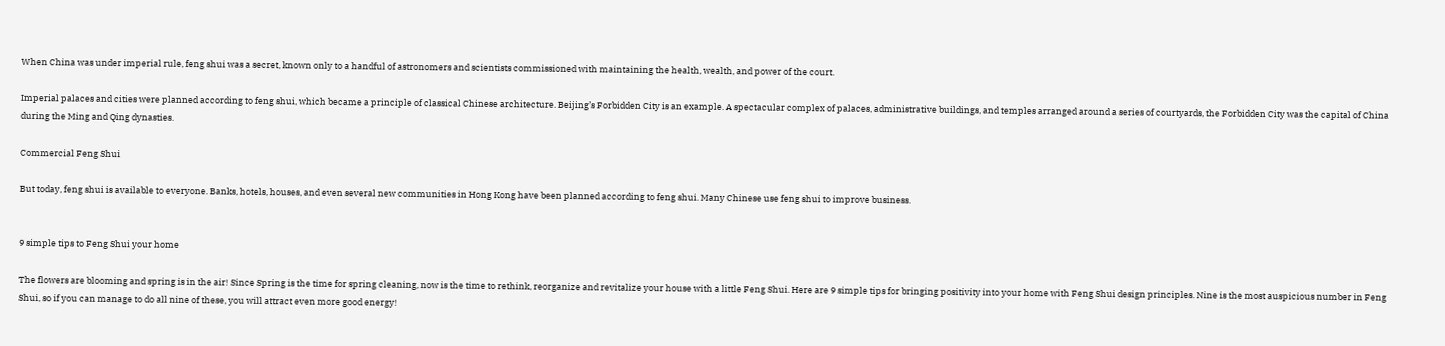When China was under imperial rule, feng shui was a secret, known only to a handful of astronomers and scientists commissioned with maintaining the health, wealth, and power of the court.

Imperial palaces and cities were planned according to feng shui, which became a principle of classical Chinese architecture. Beijing’s Forbidden City is an example. A spectacular complex of palaces, administrative buildings, and temples arranged around a series of courtyards, the Forbidden City was the capital of China during the Ming and Qing dynasties.

Commercial Feng Shui

But today, feng shui is available to everyone. Banks, hotels, houses, and even several new communities in Hong Kong have been planned according to feng shui. Many Chinese use feng shui to improve business.


9 simple tips to Feng Shui your home

The flowers are blooming and spring is in the air! Since Spring is the time for spring cleaning, now is the time to rethink, reorganize and revitalize your house with a little Feng Shui. Here are 9 simple tips for bringing positivity into your home with Feng Shui design principles. Nine is the most auspicious number in Feng Shui, so if you can manage to do all nine of these, you will attract even more good energy!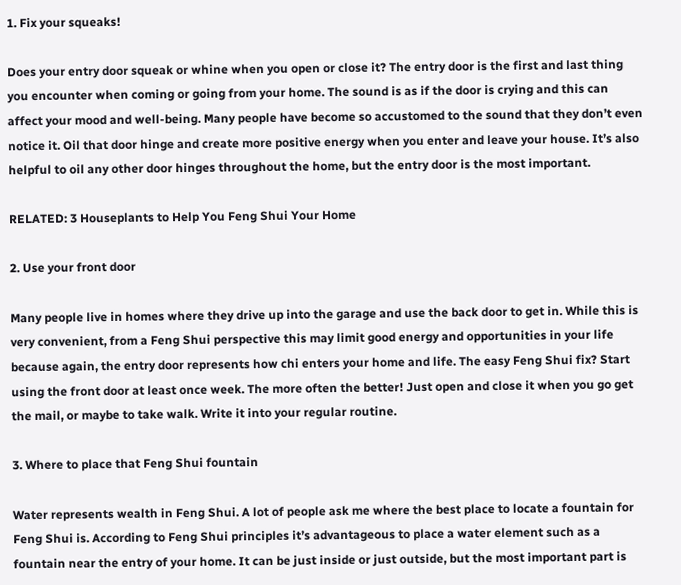1. Fix your squeaks!

Does your entry door squeak or whine when you open or close it? The entry door is the first and last thing you encounter when coming or going from your home. The sound is as if the door is crying and this can affect your mood and well-being. Many people have become so accustomed to the sound that they don’t even notice it. Oil that door hinge and create more positive energy when you enter and leave your house. It’s also helpful to oil any other door hinges throughout the home, but the entry door is the most important.

RELATED: 3 Houseplants to Help You Feng Shui Your Home

2. Use your front door

Many people live in homes where they drive up into the garage and use the back door to get in. While this is very convenient, from a Feng Shui perspective this may limit good energy and opportunities in your life because again, the entry door represents how chi enters your home and life. The easy Feng Shui fix? Start using the front door at least once week. The more often the better! Just open and close it when you go get the mail, or maybe to take walk. Write it into your regular routine.

3. Where to place that Feng Shui fountain

Water represents wealth in Feng Shui. A lot of people ask me where the best place to locate a fountain for Feng Shui is. According to Feng Shui principles it’s advantageous to place a water element such as a fountain near the entry of your home. It can be just inside or just outside, but the most important part is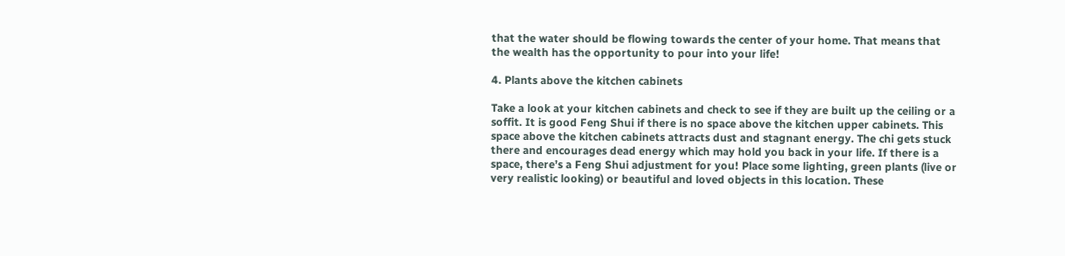that the water should be flowing towards the center of your home. That means that the wealth has the opportunity to pour into your life!

4. Plants above the kitchen cabinets

Take a look at your kitchen cabinets and check to see if they are built up the ceiling or a soffit. It is good Feng Shui if there is no space above the kitchen upper cabinets. This space above the kitchen cabinets attracts dust and stagnant energy. The chi gets stuck there and encourages dead energy which may hold you back in your life. If there is a space, there’s a Feng Shui adjustment for you! Place some lighting, green plants (live or very realistic looking) or beautiful and loved objects in this location. These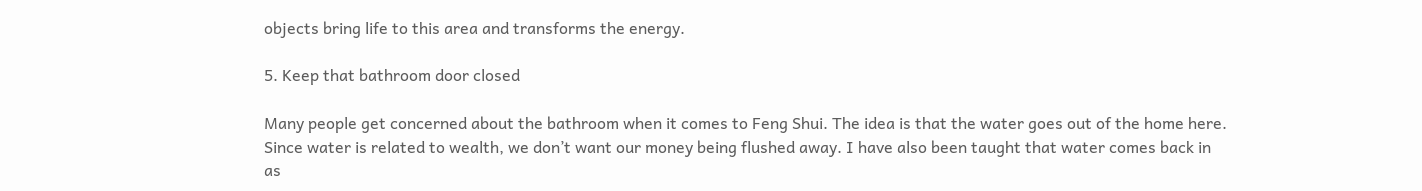objects bring life to this area and transforms the energy.

5. Keep that bathroom door closed

Many people get concerned about the bathroom when it comes to Feng Shui. The idea is that the water goes out of the home here. Since water is related to wealth, we don’t want our money being flushed away. I have also been taught that water comes back in as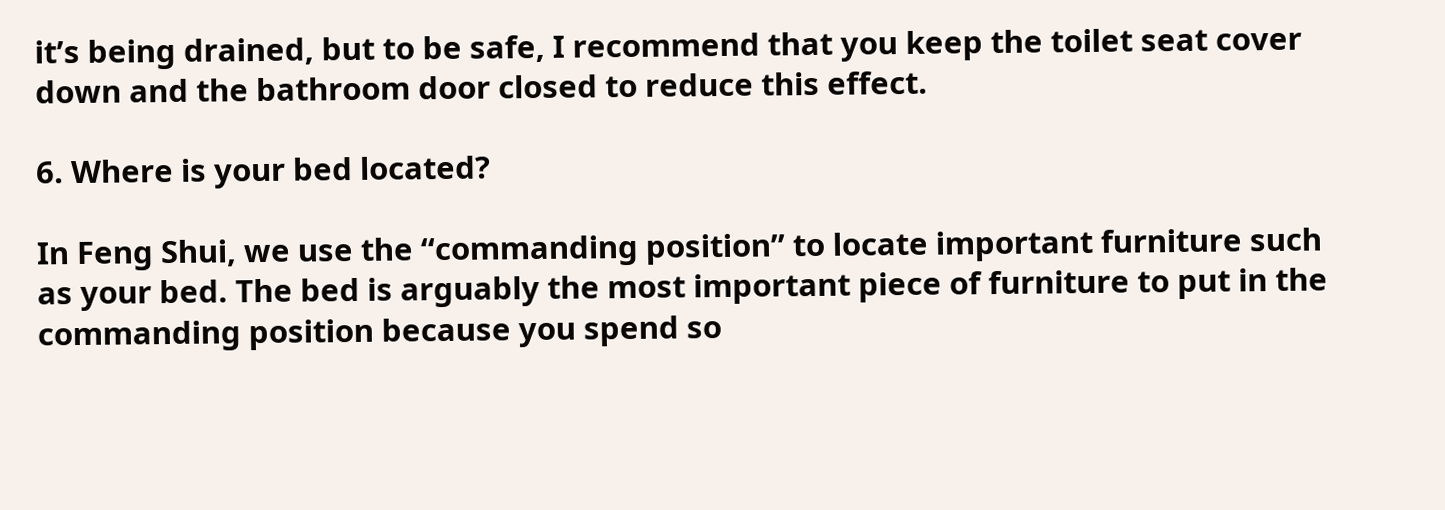it’s being drained, but to be safe, I recommend that you keep the toilet seat cover down and the bathroom door closed to reduce this effect.

6. Where is your bed located?

In Feng Shui, we use the “commanding position” to locate important furniture such as your bed. The bed is arguably the most important piece of furniture to put in the commanding position because you spend so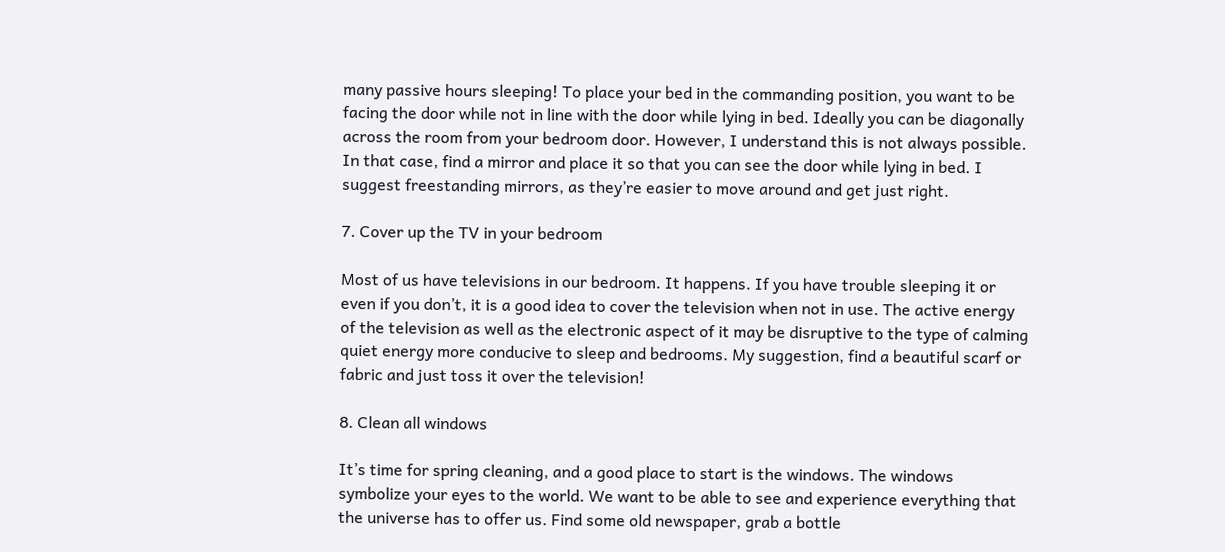many passive hours sleeping! To place your bed in the commanding position, you want to be facing the door while not in line with the door while lying in bed. Ideally you can be diagonally across the room from your bedroom door. However, I understand this is not always possible. In that case, find a mirror and place it so that you can see the door while lying in bed. I suggest freestanding mirrors, as they’re easier to move around and get just right.

7. Cover up the TV in your bedroom

Most of us have televisions in our bedroom. It happens. If you have trouble sleeping it or even if you don’t, it is a good idea to cover the television when not in use. The active energy of the television as well as the electronic aspect of it may be disruptive to the type of calming quiet energy more conducive to sleep and bedrooms. My suggestion, find a beautiful scarf or fabric and just toss it over the television!

8. Clean all windows

It’s time for spring cleaning, and a good place to start is the windows. The windows symbolize your eyes to the world. We want to be able to see and experience everything that the universe has to offer us. Find some old newspaper, grab a bottle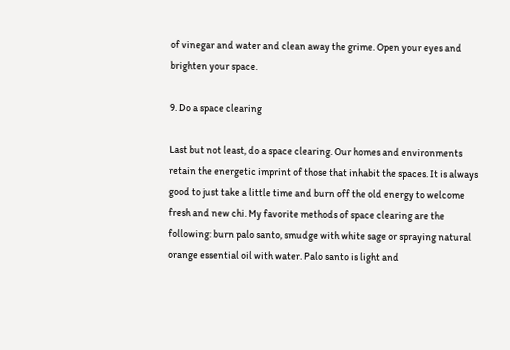of vinegar and water and clean away the grime. Open your eyes and brighten your space.

9. Do a space clearing

Last but not least, do a space clearing. Our homes and environments retain the energetic imprint of those that inhabit the spaces. It is always good to just take a little time and burn off the old energy to welcome fresh and new chi. My favorite methods of space clearing are the following: burn palo santo, smudge with white sage or spraying natural orange essential oil with water. Palo santo is light and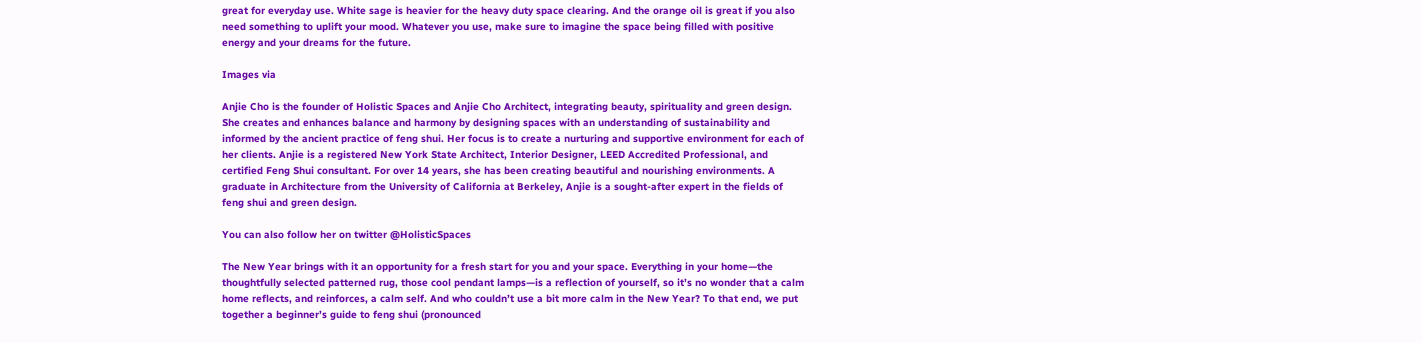great for everyday use. White sage is heavier for the heavy duty space clearing. And the orange oil is great if you also need something to uplift your mood. Whatever you use, make sure to imagine the space being filled with positive energy and your dreams for the future.

Images via

Anjie Cho is the founder of Holistic Spaces and Anjie Cho Architect, integrating beauty, spirituality and green design. She creates and enhances balance and harmony by designing spaces with an understanding of sustainability and informed by the ancient practice of feng shui. Her focus is to create a nurturing and supportive environment for each of her clients. Anjie is a registered New York State Architect, Interior Designer, LEED Accredited Professional, and certified Feng Shui consultant. For over 14 years, she has been creating beautiful and nourishing environments. A graduate in Architecture from the University of California at Berkeley, Anjie is a sought-after expert in the fields of feng shui and green design.

You can also follow her on twitter @HolisticSpaces

The New Year brings with it an opportunity for a fresh start for you and your space. Everything in your home—the thoughtfully selected patterned rug, those cool pendant lamps—is a reflection of yourself, so it’s no wonder that a calm home reflects, and reinforces, a calm self. And who couldn’t use a bit more calm in the New Year? To that end, we put together a beginner’s guide to feng shui (pronounced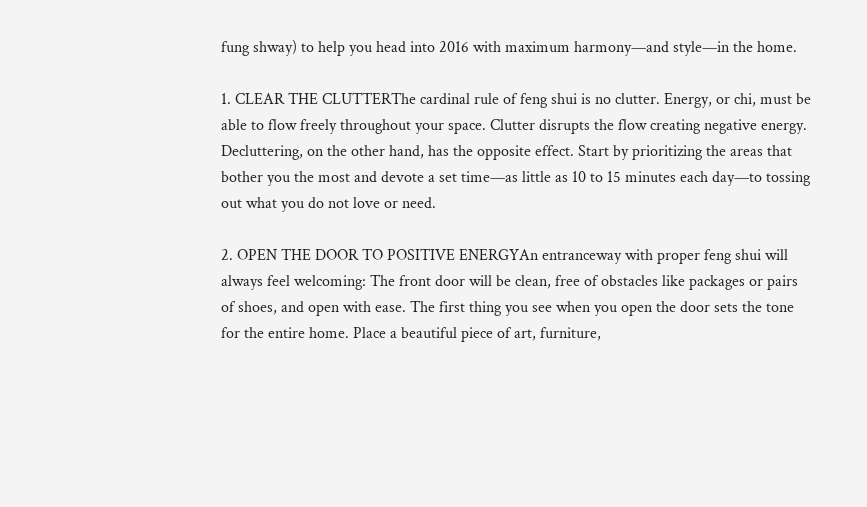fung shway) to help you head into 2016 with maximum harmony—and style—in the home.

1. CLEAR THE CLUTTERThe cardinal rule of feng shui is no clutter. Energy, or chi, must be able to flow freely throughout your space. Clutter disrupts the flow creating negative energy. Decluttering, on the other hand, has the opposite effect. Start by prioritizing the areas that bother you the most and devote a set time—as little as 10 to 15 minutes each day—to tossing out what you do not love or need.

2. OPEN THE DOOR TO POSITIVE ENERGYAn entranceway with proper feng shui will always feel welcoming: The front door will be clean, free of obstacles like packages or pairs of shoes, and open with ease. The first thing you see when you open the door sets the tone for the entire home. Place a beautiful piece of art, furniture,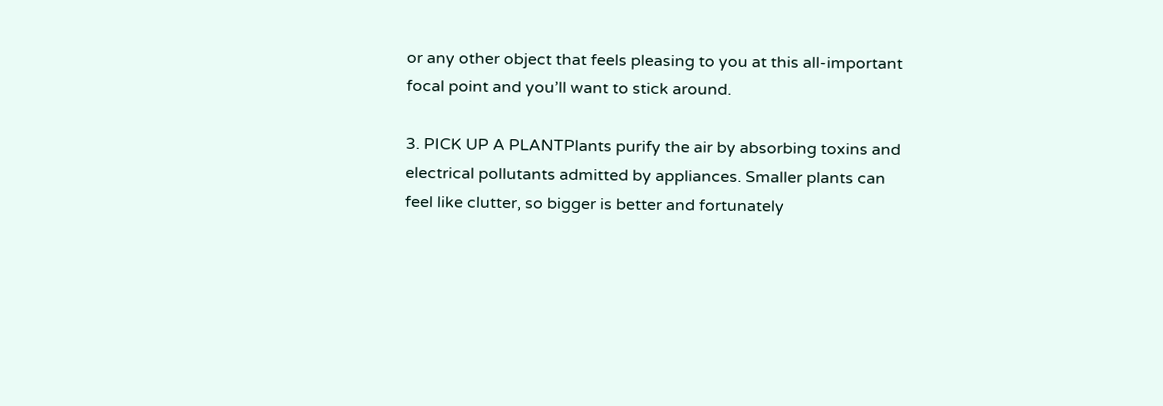or any other object that feels pleasing to you at this all-important focal point and you’ll want to stick around.

3. PICK UP A PLANTPlants purify the air by absorbing toxins and electrical pollutants admitted by appliances. Smaller plants can feel like clutter, so bigger is better and fortunately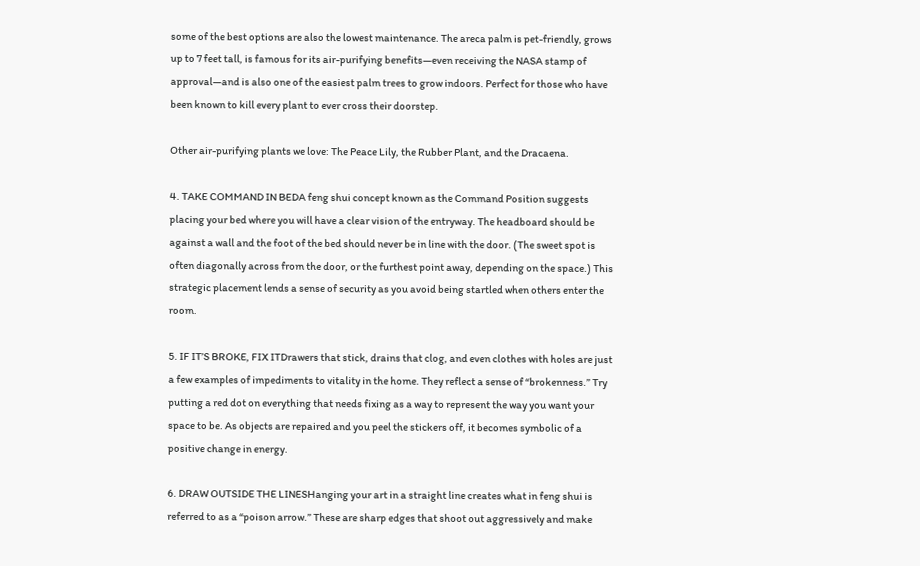some of the best options are also the lowest maintenance. The areca palm is pet-friendly, grows up to 7 feet tall, is famous for its air-purifying benefits—even receiving the NASA stamp of approval—and is also one of the easiest palm trees to grow indoors. Perfect for those who have been known to kill every plant to ever cross their doorstep.

Other air-purifying plants we love: The Peace Lily, the Rubber Plant, and the Dracaena.

4. TAKE COMMAND IN BEDA feng shui concept known as the Command Position suggests placing your bed where you will have a clear vision of the entryway. The headboard should be against a wall and the foot of the bed should never be in line with the door. (The sweet spot is often diagonally across from the door, or the furthest point away, depending on the space.) This strategic placement lends a sense of security as you avoid being startled when others enter the room.

5. IF IT’S BROKE, FIX ITDrawers that stick, drains that clog, and even clothes with holes are just a few examples of impediments to vitality in the home. They reflect a sense of “brokenness.” Try putting a red dot on everything that needs fixing as a way to represent the way you want your space to be. As objects are repaired and you peel the stickers off, it becomes symbolic of a positive change in energy.

6. DRAW OUTSIDE THE LINESHanging your art in a straight line creates what in feng shui is referred to as a “poison arrow.” These are sharp edges that shoot out aggressively and make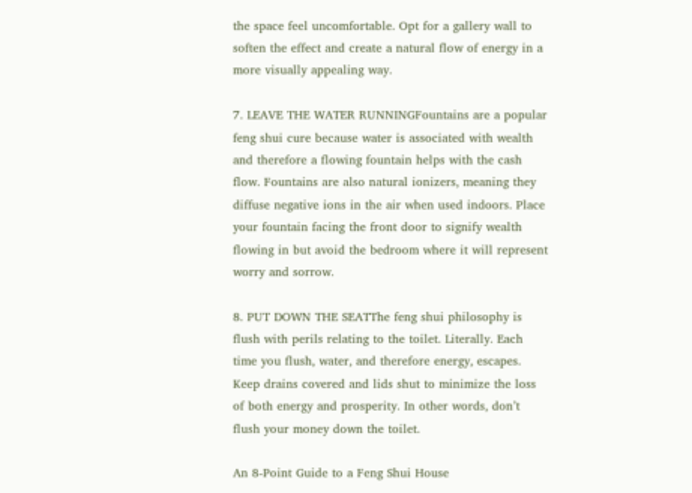the space feel uncomfortable. Opt for a gallery wall to soften the effect and create a natural flow of energy in a more visually appealing way.

7. LEAVE THE WATER RUNNINGFountains are a popular feng shui cure because water is associated with wealth and therefore a flowing fountain helps with the cash flow. Fountains are also natural ionizers, meaning they diffuse negative ions in the air when used indoors. Place your fountain facing the front door to signify wealth flowing in but avoid the bedroom where it will represent worry and sorrow.

8. PUT DOWN THE SEATThe feng shui philosophy is flush with perils relating to the toilet. Literally. Each time you flush, water, and therefore energy, escapes. Keep drains covered and lids shut to minimize the loss of both energy and prosperity. In other words, don’t flush your money down the toilet.

An 8-Point Guide to a Feng Shui House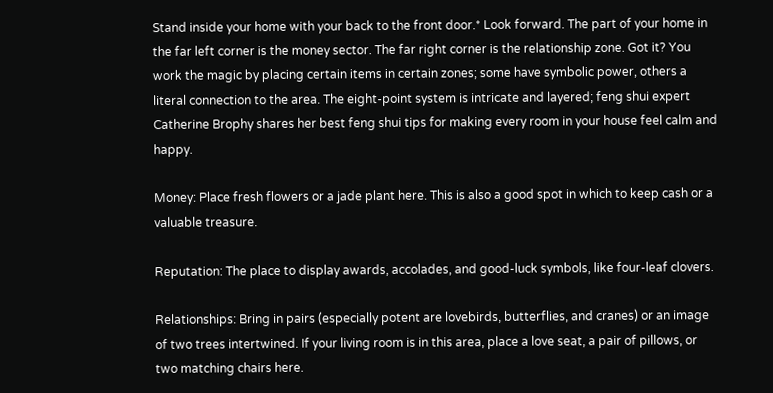Stand inside your home with your back to the front door.* Look forward. The part of your home in the far left corner is the money sector. The far right corner is the relationship zone. Got it? You work the magic by placing certain items in certain zones; some have symbolic power, others a literal connection to the area. The eight-point system is intricate and layered; feng shui expert Catherine Brophy shares her best feng shui tips for making every room in your house feel calm and happy.

Money: Place fresh flowers or a jade plant here. This is also a good spot in which to keep cash or a valuable treasure.

Reputation: The place to display awards, accolades, and good-luck symbols, like four-leaf clovers.

Relationships: Bring in pairs (especially potent are lovebirds, butterflies, and cranes) or an image of two trees intertwined. If your living room is in this area, place a love seat, a pair of pillows, or two matching chairs here.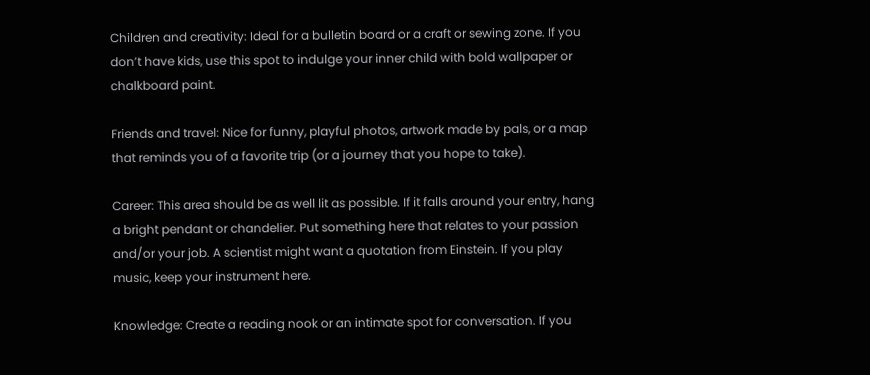Children and creativity: Ideal for a bulletin board or a craft or sewing zone. If you don’t have kids, use this spot to indulge your inner child with bold wallpaper or chalkboard paint.

Friends and travel: Nice for funny, playful photos, artwork made by pals, or a map that reminds you of a favorite trip (or a journey that you hope to take).

Career: This area should be as well lit as possible. If it falls around your entry, hang a bright pendant or chandelier. Put something here that relates to your passion and/or your job. A scientist might want a quotation from Einstein. If you play music, keep your instrument here.

Knowledge: Create a reading nook or an intimate spot for conversation. If you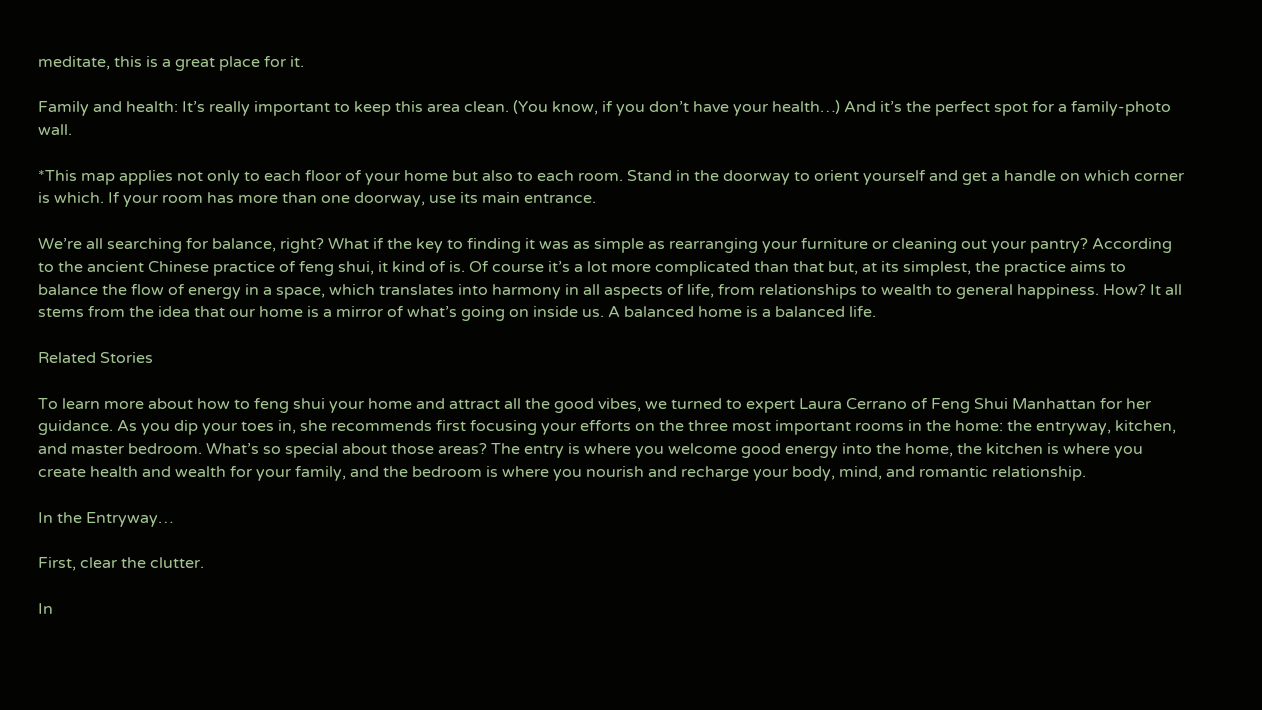meditate, this is a great place for it.

Family and health: It’s really important to keep this area clean. (You know, if you don’t have your health…) And it’s the perfect spot for a family-photo wall.

*This map applies not only to each floor of your home but also to each room. Stand in the doorway to orient yourself and get a handle on which corner is which. If your room has more than one doorway, use its main entrance.

We’re all searching for balance, right? What if the key to finding it was as simple as rearranging your furniture or cleaning out your pantry? According to the ancient Chinese practice of feng shui, it kind of is. Of course it’s a lot more complicated than that but, at its simplest, the practice aims to balance the flow of energy in a space, which translates into harmony in all aspects of life, from relationships to wealth to general happiness. How? It all stems from the idea that our home is a mirror of what’s going on inside us. A balanced home is a balanced life.

Related Stories

To learn more about how to feng shui your home and attract all the good vibes, we turned to expert Laura Cerrano of Feng Shui Manhattan for her guidance. As you dip your toes in, she recommends first focusing your efforts on the three most important rooms in the home: the entryway, kitchen, and master bedroom. What’s so special about those areas? The entry is where you welcome good energy into the home, the kitchen is where you create health and wealth for your family, and the bedroom is where you nourish and recharge your body, mind, and romantic relationship.

In the Entryway…

First, clear the clutter.

In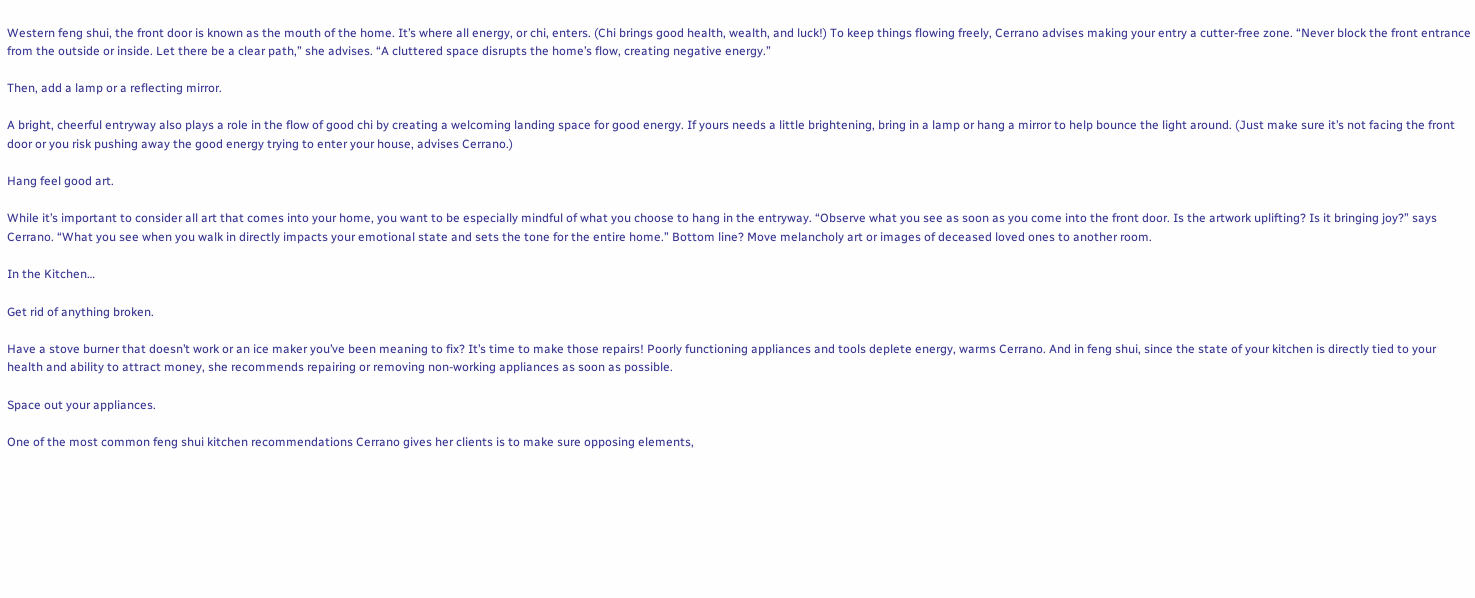Western feng shui, the front door is known as the mouth of the home. It’s where all energy, or chi, enters. (Chi brings good health, wealth, and luck!) To keep things flowing freely, Cerrano advises making your entry a cutter-free zone. “Never block the front entrance from the outside or inside. Let there be a clear path,” she advises. “A cluttered space disrupts the home’s flow, creating negative energy.”

Then, add a lamp or a reflecting mirror.

A bright, cheerful entryway also plays a role in the flow of good chi by creating a welcoming landing space for good energy. If yours needs a little brightening, bring in a lamp or hang a mirror to help bounce the light around. (Just make sure it’s not facing the front door or you risk pushing away the good energy trying to enter your house, advises Cerrano.)

Hang feel good art.

While it’s important to consider all art that comes into your home, you want to be especially mindful of what you choose to hang in the entryway. “Observe what you see as soon as you come into the front door. Is the artwork uplifting? Is it bringing joy?” says Cerrano. “What you see when you walk in directly impacts your emotional state and sets the tone for the entire home.” Bottom line? Move melancholy art or images of deceased loved ones to another room.

In the Kitchen…

Get rid of anything broken.

Have a stove burner that doesn’t work or an ice maker you’ve been meaning to fix? It’s time to make those repairs! Poorly functioning appliances and tools deplete energy, warms Cerrano. And in feng shui, since the state of your kitchen is directly tied to your health and ability to attract money, she recommends repairing or removing non-working appliances as soon as possible.

Space out your appliances.

One of the most common feng shui kitchen recommendations Cerrano gives her clients is to make sure opposing elements,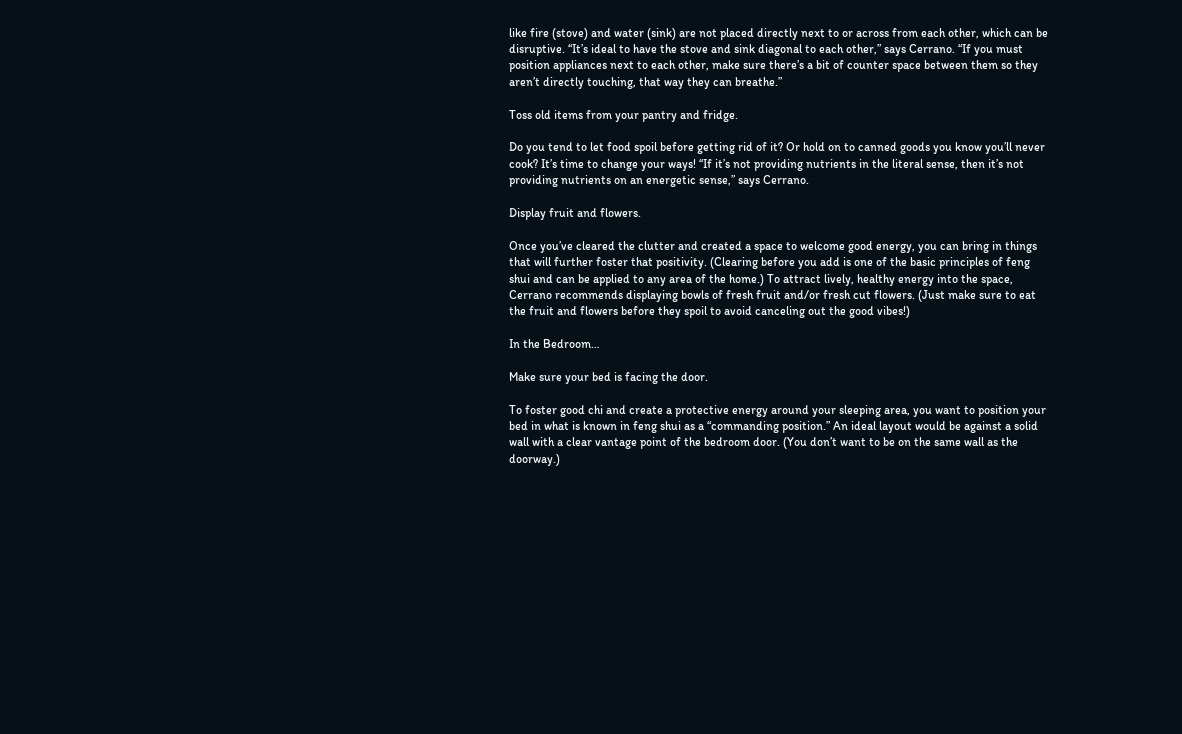like fire (stove) and water (sink) are not placed directly next to or across from each other, which can be disruptive. “It’s ideal to have the stove and sink diagonal to each other,” says Cerrano. “If you must position appliances next to each other, make sure there’s a bit of counter space between them so they aren’t directly touching, that way they can breathe.”

Toss old items from your pantry and fridge.

Do you tend to let food spoil before getting rid of it? Or hold on to canned goods you know you’ll never cook? It’s time to change your ways! “If it’s not providing nutrients in the literal sense, then it’s not providing nutrients on an energetic sense,” says Cerrano.

Display fruit and flowers.

Once you’ve cleared the clutter and created a space to welcome good energy, you can bring in things that will further foster that positivity. (Clearing before you add is one of the basic principles of feng shui and can be applied to any area of the home.) To attract lively, healthy energy into the space, Cerrano recommends displaying bowls of fresh fruit and/or fresh cut flowers. (Just make sure to eat the fruit and flowers before they spoil to avoid canceling out the good vibes!)

In the Bedroom…

Make sure your bed is facing the door.

To foster good chi and create a protective energy around your sleeping area, you want to position your bed in what is known in feng shui as a “commanding position.” An ideal layout would be against a solid wall with a clear vantage point of the bedroom door. (You don’t want to be on the same wall as the doorway.)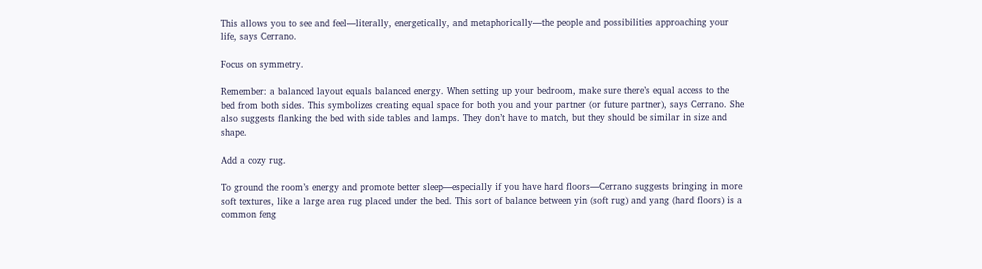This allows you to see and feel—literally, energetically, and metaphorically—the people and possibilities approaching your life, says Cerrano.

Focus on symmetry.

Remember: a balanced layout equals balanced energy. When setting up your bedroom, make sure there’s equal access to the bed from both sides. This symbolizes creating equal space for both you and your partner (or future partner), says Cerrano. She also suggests flanking the bed with side tables and lamps. They don’t have to match, but they should be similar in size and shape.

Add a cozy rug.

To ground the room’s energy and promote better sleep—especially if you have hard floors—Cerrano suggests bringing in more soft textures, like a large area rug placed under the bed. This sort of balance between yin (soft rug) and yang (hard floors) is a common feng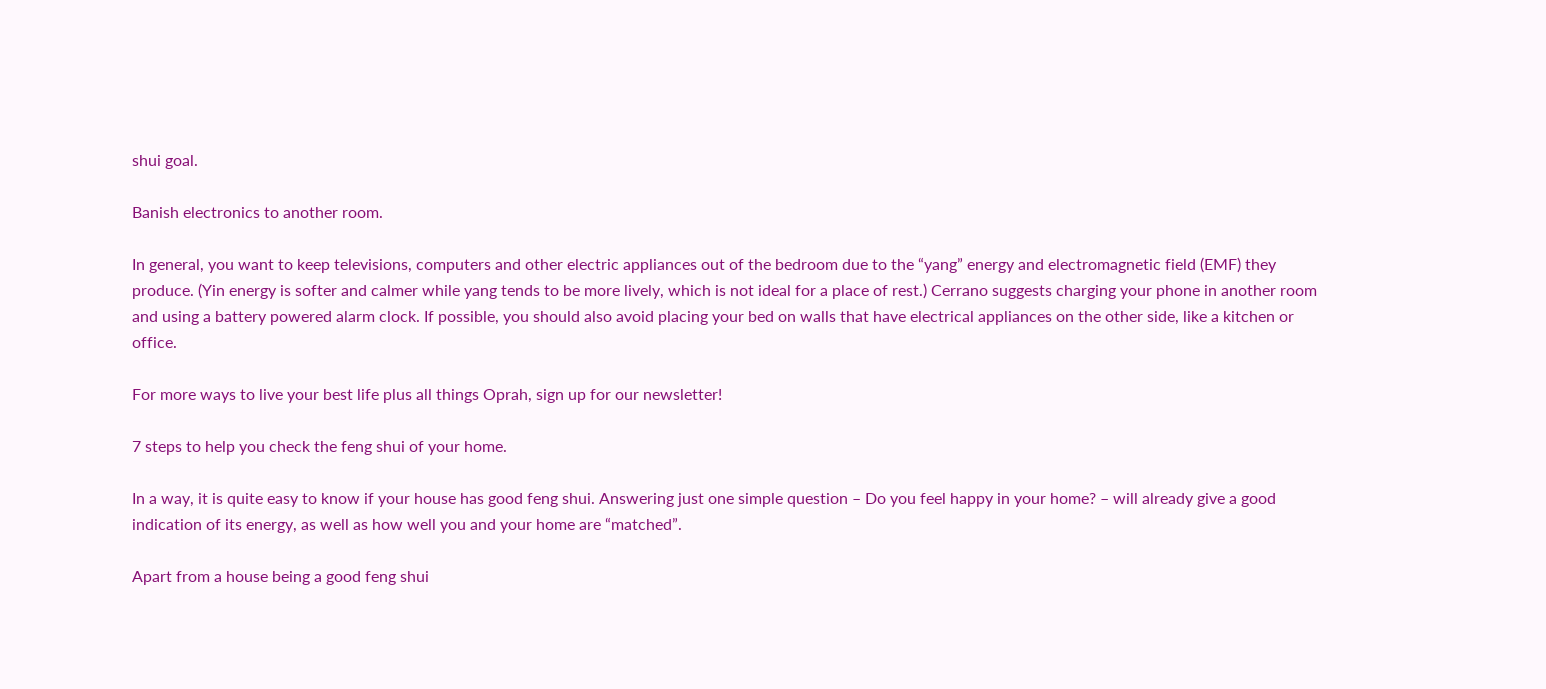shui goal.

Banish electronics to another room.

In general, you want to keep televisions, computers and other electric appliances out of the bedroom due to the “yang” energy and electromagnetic field (EMF) they produce. (Yin energy is softer and calmer while yang tends to be more lively, which is not ideal for a place of rest.) Cerrano suggests charging your phone in another room and using a battery powered alarm clock. If possible, you should also avoid placing your bed on walls that have electrical appliances on the other side, like a kitchen or office.

For more ways to live your best life plus all things Oprah, sign up for our newsletter!

7 steps to help you check the feng shui of your home.

In a way, it is quite easy to know if your house has good feng shui. Answering just one simple question – Do you feel happy in your home? – will already give a good indication of its energy, as well as how well you and your home are “matched”.

Apart from a house being a good feng shui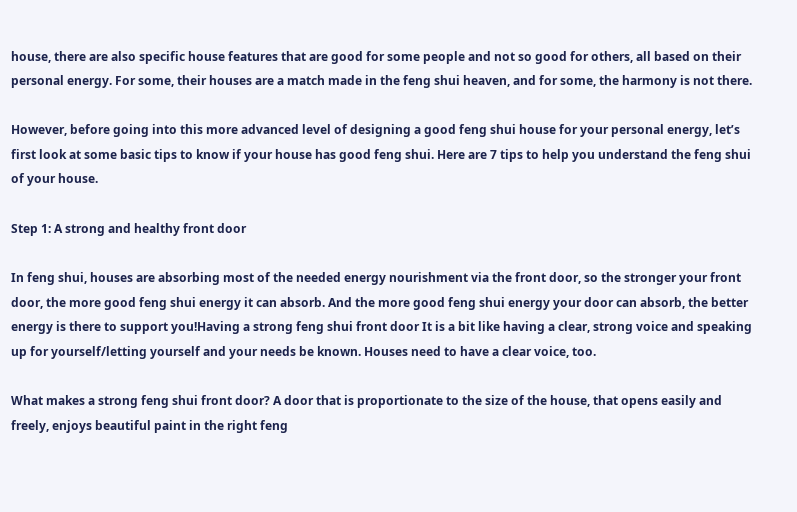house, there are also specific house features that are good for some people and not so good for others, all based on their personal energy. For some, their houses are a match made in the feng shui heaven, and for some, the harmony is not there.

However, before going into this more advanced level of designing a good feng shui house for your personal energy, let’s first look at some basic tips to know if your house has good feng shui. Here are 7 tips to help you understand the feng shui of your house.

Step 1: A strong and healthy front door

In feng shui, houses are absorbing most of the needed energy nourishment via the front door, so the stronger your front door, the more good feng shui energy it can absorb. And the more good feng shui energy your door can absorb, the better energy is there to support you!Having a strong feng shui front door It is a bit like having a clear, strong voice and speaking up for yourself/letting yourself and your needs be known. Houses need to have a clear voice, too.

What makes a strong feng shui front door? A door that is proportionate to the size of the house, that opens easily and freely, enjoys beautiful paint in the right feng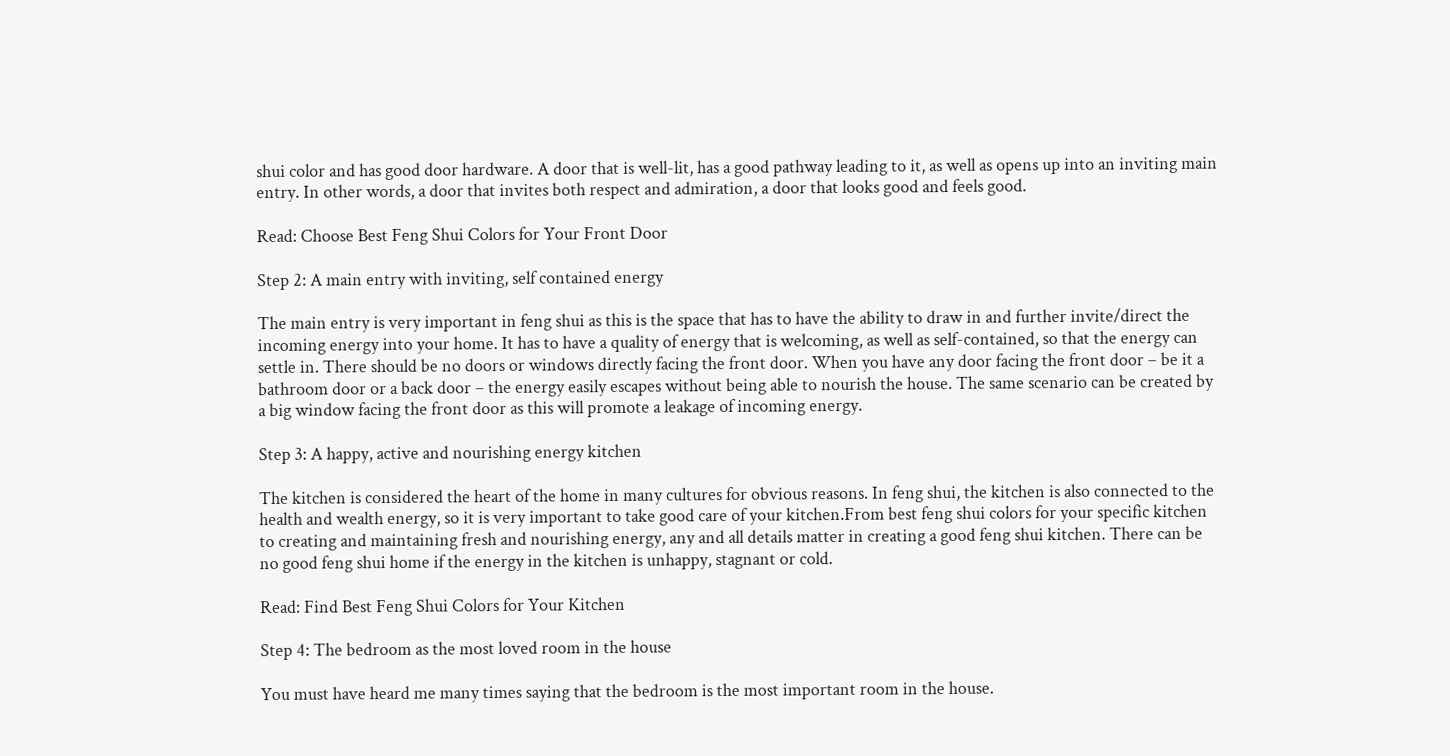shui color and has good door hardware. A door that is well-lit, has a good pathway leading to it, as well as opens up into an inviting main entry. In other words, a door that invites both respect and admiration, a door that looks good and feels good.

Read: Choose Best Feng Shui Colors for Your Front Door

Step 2: A main entry with inviting, self contained energy

The main entry is very important in feng shui as this is the space that has to have the ability to draw in and further invite/direct the incoming energy into your home. It has to have a quality of energy that is welcoming, as well as self-contained, so that the energy can settle in. There should be no doors or windows directly facing the front door. When you have any door facing the front door – be it a bathroom door or a back door – the energy easily escapes without being able to nourish the house. The same scenario can be created by a big window facing the front door as this will promote a leakage of incoming energy.

Step 3: A happy, active and nourishing energy kitchen

The kitchen is considered the heart of the home in many cultures for obvious reasons. In feng shui, the kitchen is also connected to the health and wealth energy, so it is very important to take good care of your kitchen.From best feng shui colors for your specific kitchen to creating and maintaining fresh and nourishing energy, any and all details matter in creating a good feng shui kitchen. There can be no good feng shui home if the energy in the kitchen is unhappy, stagnant or cold.

Read: Find Best Feng Shui Colors for Your Kitchen

Step 4: The bedroom as the most loved room in the house

You must have heard me many times saying that the bedroom is the most important room in the house.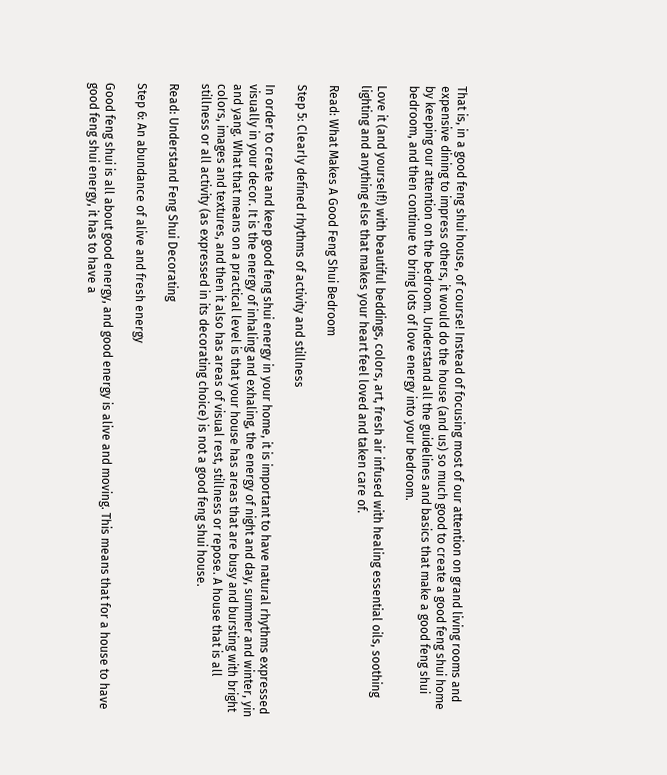That is, in a good feng shui house, of course! Instead of focusing most of our attention on grand living rooms and expensive dining to impress others, it would do the house (and us) so much good to create a good feng shui home by keeping our attention on the bedroom. Understand all the guidelines and basics that make a good feng shui bedroom, and then continue to bring lots of love energy into your bedroom.

Love it (and yourself!) with beautiful beddings, colors, art, fresh air infused with healing essential oils, soothing lighting and anything else that makes your heart feel loved and taken care of.

Read: What Makes A Good Feng Shui Bedroom

Step 5: Clearly defined rhythms of activity and stillness

In order to create and keep good feng shui energy in your home, it is important to have natural rhythms expressed visually in your decor. It is the energy of inhaling and exhaling, the energy of night and day, summer and winter, yin and yang. What that means on a practical level is that your house has areas that are busy and bursting with bright colors, images and textures, and then it also has areas of visual rest, stillness or repose. A house that is all stillness or all activity (as expressed in its decorating choice) is not a good feng shui house.

Read: Understand Feng Shui Decorating

Step 6: An abundance of alive and fresh energy

Good feng shui is all about good energy, and good energy is alive and moving. This means that for a house to have good feng shui energy, it has to have a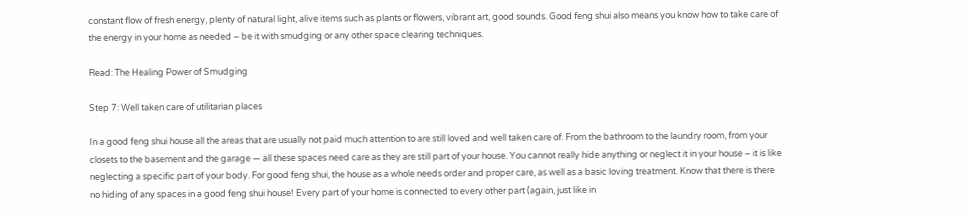constant flow of fresh energy, plenty of natural light, alive items such as plants or flowers, vibrant art, good sounds. Good feng shui also means you know how to take care of the energy in your home as needed – be it with smudging or any other space clearing techniques.

Read: The Healing Power of Smudging

Step 7: Well taken care of utilitarian places

In a good feng shui house all the areas that are usually not paid much attention to are still loved and well taken care of. From the bathroom to the laundry room, from your closets to the basement and the garage — all these spaces need care as they are still part of your house. You cannot really hide anything or neglect it in your house – it is like neglecting a specific part of your body. For good feng shui, the house as a whole needs order and proper care, as well as a basic loving treatment. Know that there is there no hiding of any spaces in a good feng shui house! Every part of your home is connected to every other part (again, just like in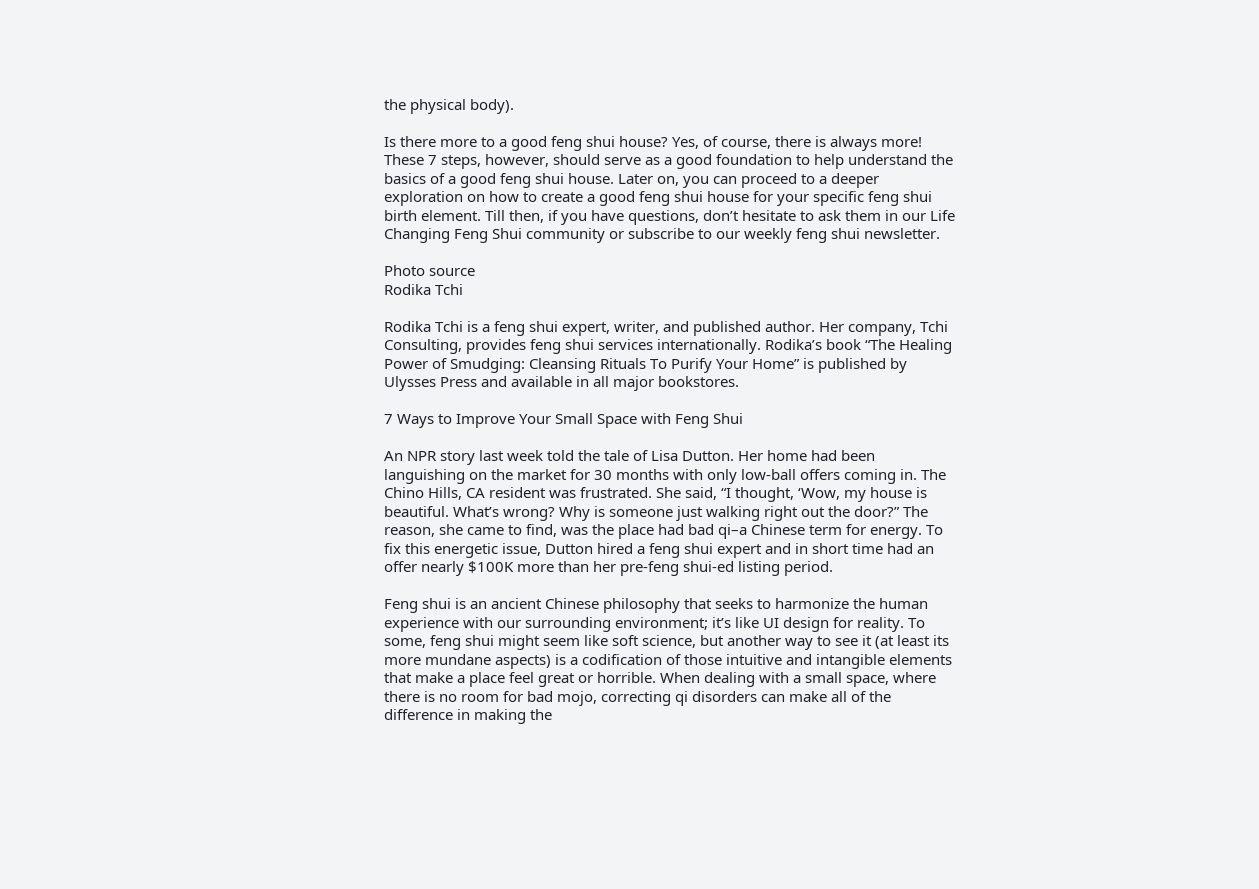the physical body).

Is there more to a good feng shui house? Yes, of course, there is always more! These 7 steps, however, should serve as a good foundation to help understand the basics of a good feng shui house. Later on, you can proceed to a deeper exploration on how to create a good feng shui house for your specific feng shui birth element. Till then, if you have questions, don’t hesitate to ask them in our Life Changing Feng Shui community or subscribe to our weekly feng shui newsletter.

Photo source
Rodika Tchi

Rodika Tchi is a feng shui expert, writer, and published author. Her company, Tchi Consulting, provides feng shui services internationally. Rodika’s book “The Healing Power of Smudging: Cleansing Rituals To Purify Your Home” is published by Ulysses Press and available in all major bookstores.

7 Ways to Improve Your Small Space with Feng Shui

An NPR story last week told the tale of Lisa Dutton. Her home had been languishing on the market for 30 months with only low-ball offers coming in. The Chino Hills, CA resident was frustrated. She said, “I thought, ‘Wow, my house is beautiful. What’s wrong? Why is someone just walking right out the door?” The reason, she came to find, was the place had bad qi–a Chinese term for energy. To fix this energetic issue, Dutton hired a feng shui expert and in short time had an offer nearly $100K more than her pre-feng shui-ed listing period.

Feng shui is an ancient Chinese philosophy that seeks to harmonize the human experience with our surrounding environment; it’s like UI design for reality. To some, feng shui might seem like soft science, but another way to see it (at least its more mundane aspects) is a codification of those intuitive and intangible elements that make a place feel great or horrible. When dealing with a small space, where there is no room for bad mojo, correcting qi disorders can make all of the difference in making the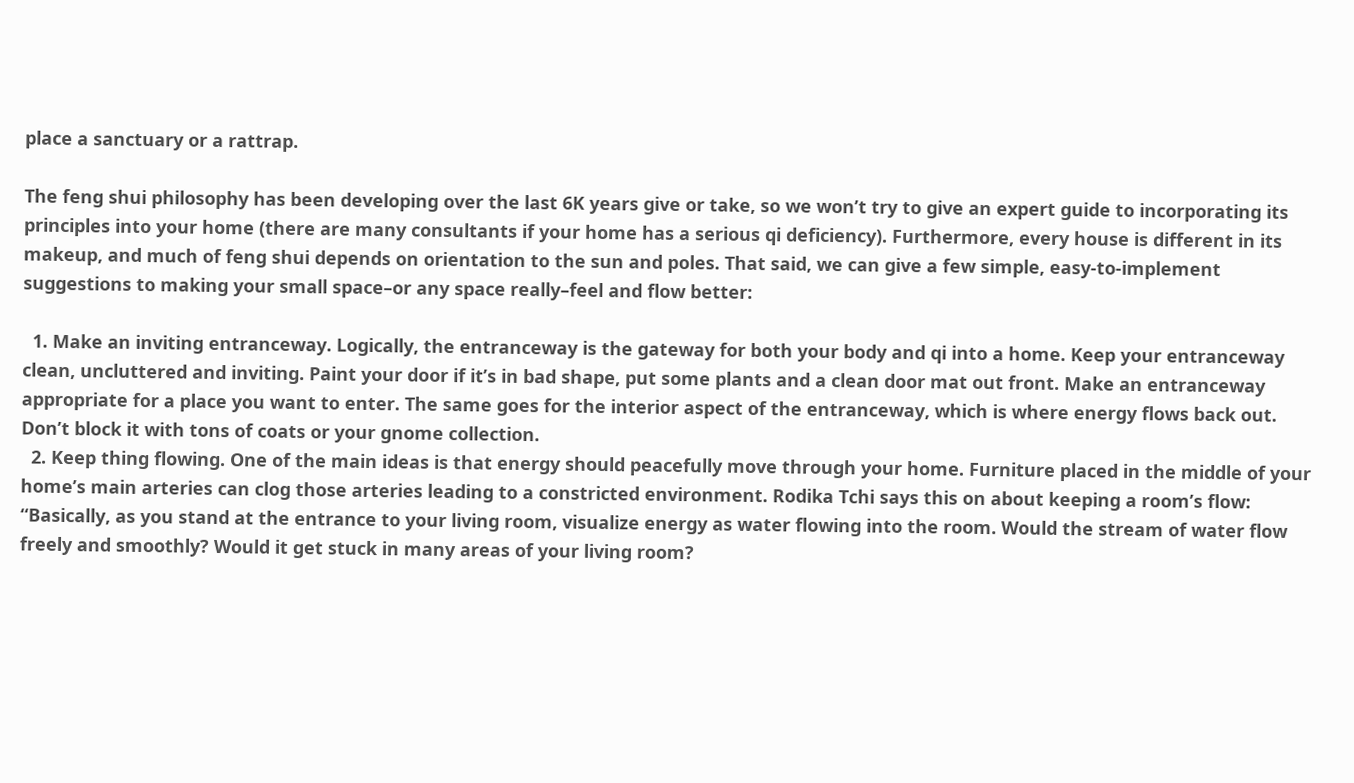place a sanctuary or a rattrap.

The feng shui philosophy has been developing over the last 6K years give or take, so we won’t try to give an expert guide to incorporating its principles into your home (there are many consultants if your home has a serious qi deficiency). Furthermore, every house is different in its makeup, and much of feng shui depends on orientation to the sun and poles. That said, we can give a few simple, easy-to-implement suggestions to making your small space–or any space really–feel and flow better:

  1. Make an inviting entranceway. Logically, the entranceway is the gateway for both your body and qi into a home. Keep your entranceway clean, uncluttered and inviting. Paint your door if it’s in bad shape, put some plants and a clean door mat out front. Make an entranceway appropriate for a place you want to enter. The same goes for the interior aspect of the entranceway, which is where energy flows back out. Don’t block it with tons of coats or your gnome collection.
  2. Keep thing flowing. One of the main ideas is that energy should peacefully move through your home. Furniture placed in the middle of your home’s main arteries can clog those arteries leading to a constricted environment. Rodika Tchi says this on about keeping a room’s flow: “Basically, as you stand at the entrance to your living room, visualize energy as water flowing into the room. Would the stream of water flow freely and smoothly? Would it get stuck in many areas of your living room?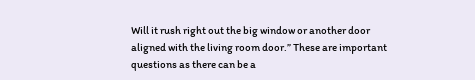Will it rush right out the big window or another door aligned with the living room door.” These are important questions as there can be a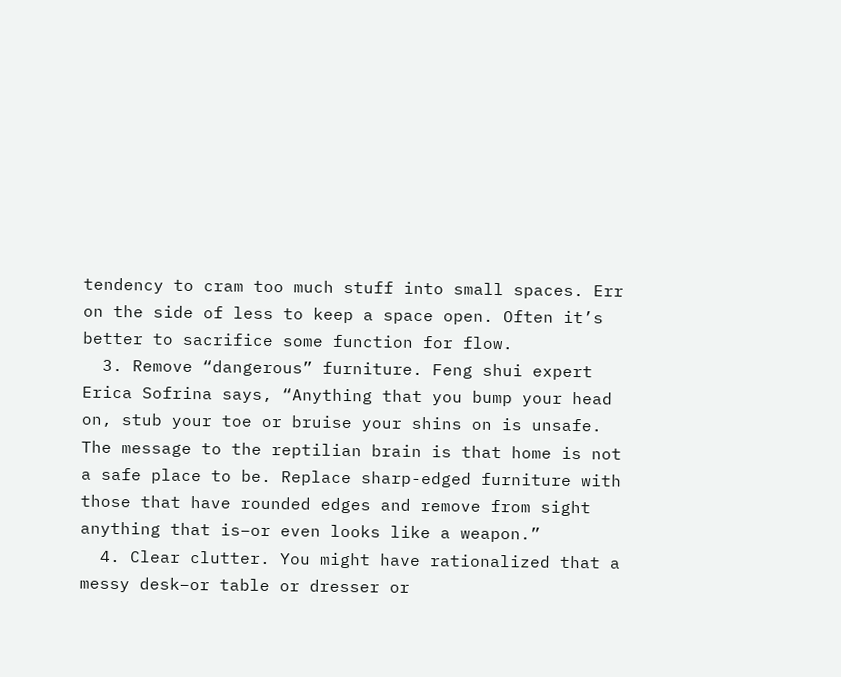tendency to cram too much stuff into small spaces. Err on the side of less to keep a space open. Often it’s better to sacrifice some function for flow.
  3. Remove “dangerous” furniture. Feng shui expert Erica Sofrina says, “Anything that you bump your head on, stub your toe or bruise your shins on is unsafe. The message to the reptilian brain is that home is not a safe place to be. Replace sharp-edged furniture with those that have rounded edges and remove from sight anything that is–or even looks like a weapon.”
  4. Clear clutter. You might have rationalized that a messy desk–or table or dresser or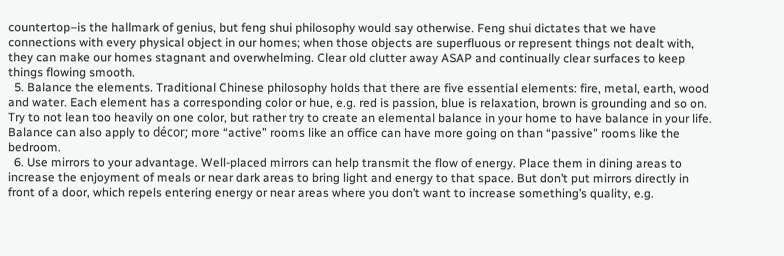countertop–is the hallmark of genius, but feng shui philosophy would say otherwise. Feng shui dictates that we have connections with every physical object in our homes; when those objects are superfluous or represent things not dealt with, they can make our homes stagnant and overwhelming. Clear old clutter away ASAP and continually clear surfaces to keep things flowing smooth.
  5. Balance the elements. Traditional Chinese philosophy holds that there are five essential elements: fire, metal, earth, wood and water. Each element has a corresponding color or hue, e.g. red is passion, blue is relaxation, brown is grounding and so on. Try to not lean too heavily on one color, but rather try to create an elemental balance in your home to have balance in your life. Balance can also apply to décor; more “active” rooms like an office can have more going on than “passive” rooms like the bedroom.
  6. Use mirrors to your advantage. Well-placed mirrors can help transmit the flow of energy. Place them in dining areas to increase the enjoyment of meals or near dark areas to bring light and energy to that space. But don’t put mirrors directly in front of a door, which repels entering energy or near areas where you don’t want to increase something’s quality, e.g.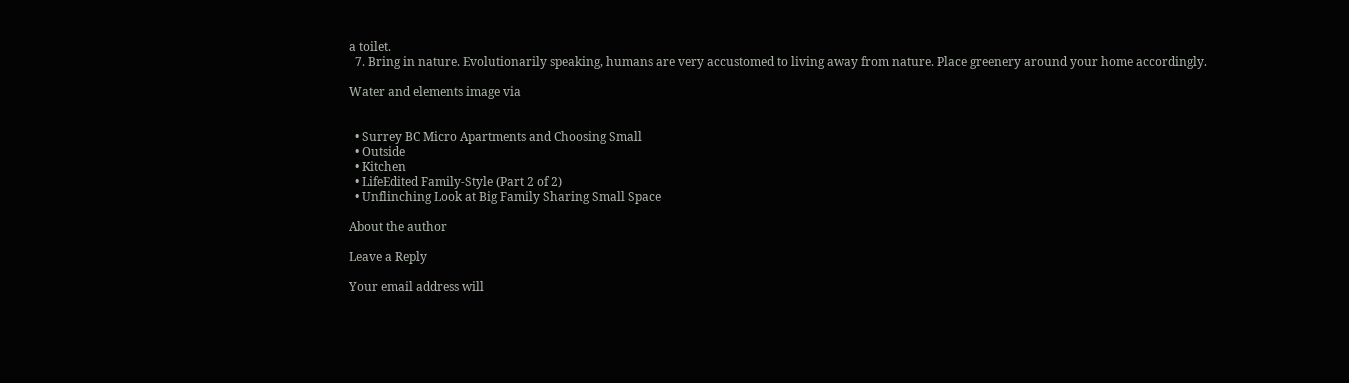a toilet.
  7. Bring in nature. Evolutionarily speaking, humans are very accustomed to living away from nature. Place greenery around your home accordingly.

Water and elements image via


  • Surrey BC Micro Apartments and Choosing Small
  • Outside
  • Kitchen
  • LifeEdited Family-Style (Part 2 of 2)
  • Unflinching Look at Big Family Sharing Small Space

About the author

Leave a Reply

Your email address will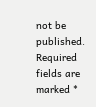not be published. Required fields are marked *